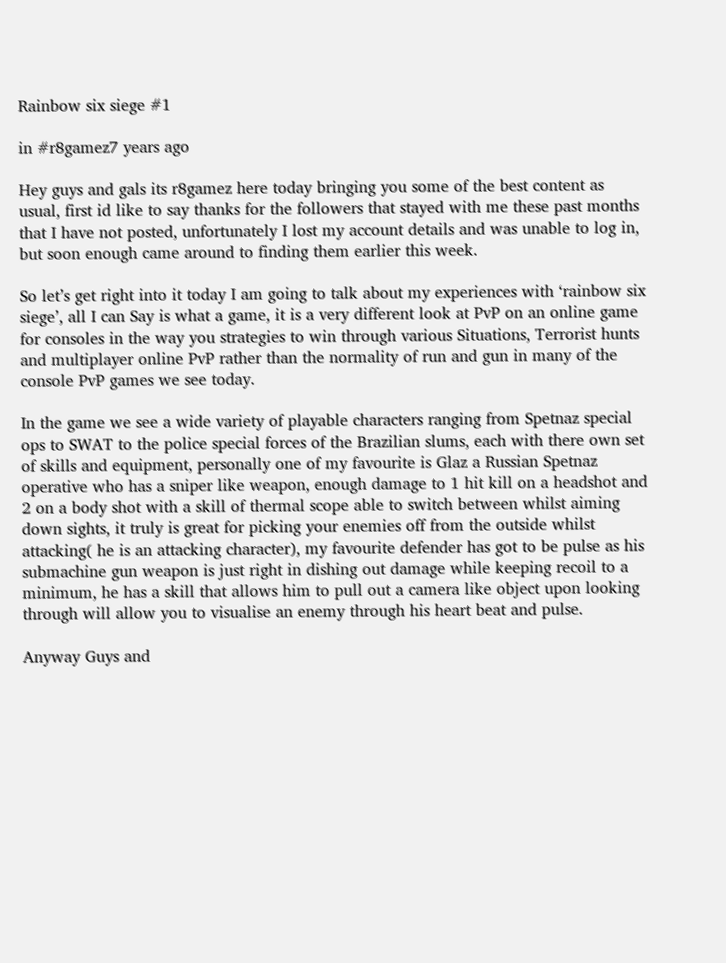Rainbow six siege #1

in #r8gamez7 years ago

Hey guys and gals its r8gamez here today bringing you some of the best content as usual, first id like to say thanks for the followers that stayed with me these past months that I have not posted, unfortunately I lost my account details and was unable to log in, but soon enough came around to finding them earlier this week.

So let’s get right into it today I am going to talk about my experiences with ‘rainbow six siege’, all I can Say is what a game, it is a very different look at PvP on an online game for consoles in the way you strategies to win through various Situations, Terrorist hunts and multiplayer online PvP rather than the normality of run and gun in many of the console PvP games we see today.

In the game we see a wide variety of playable characters ranging from Spetnaz special ops to SWAT to the police special forces of the Brazilian slums, each with there own set of skills and equipment, personally one of my favourite is Glaz a Russian Spetnaz operative who has a sniper like weapon, enough damage to 1 hit kill on a headshot and 2 on a body shot with a skill of thermal scope able to switch between whilst aiming down sights, it truly is great for picking your enemies off from the outside whilst attacking( he is an attacking character), my favourite defender has got to be pulse as his submachine gun weapon is just right in dishing out damage while keeping recoil to a minimum, he has a skill that allows him to pull out a camera like object upon looking through will allow you to visualise an enemy through his heart beat and pulse.

Anyway Guys and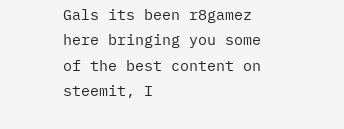Gals its been r8gamez here bringing you some of the best content on steemit, I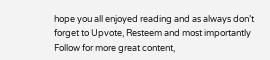hope you all enjoyed reading and as always don’t forget to Upvote, Resteem and most importantly Follow for more great content,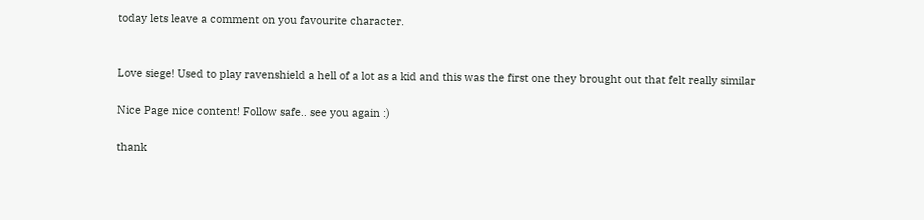today lets leave a comment on you favourite character.


Love siege! Used to play ravenshield a hell of a lot as a kid and this was the first one they brought out that felt really similar

Nice Page nice content! Follow safe.. see you again :)

thank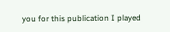you for this publication I played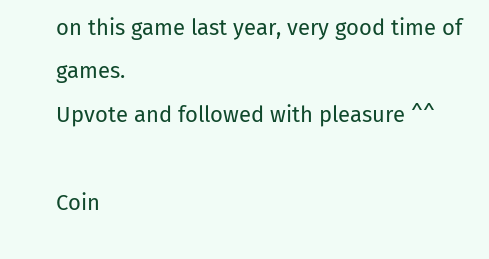on this game last year, very good time of games.
Upvote and followed with pleasure ^^

Coin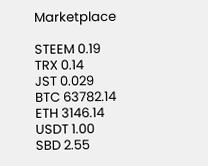Marketplace

STEEM 0.19
TRX 0.14
JST 0.029
BTC 63782.14
ETH 3146.14
USDT 1.00
SBD 2.55